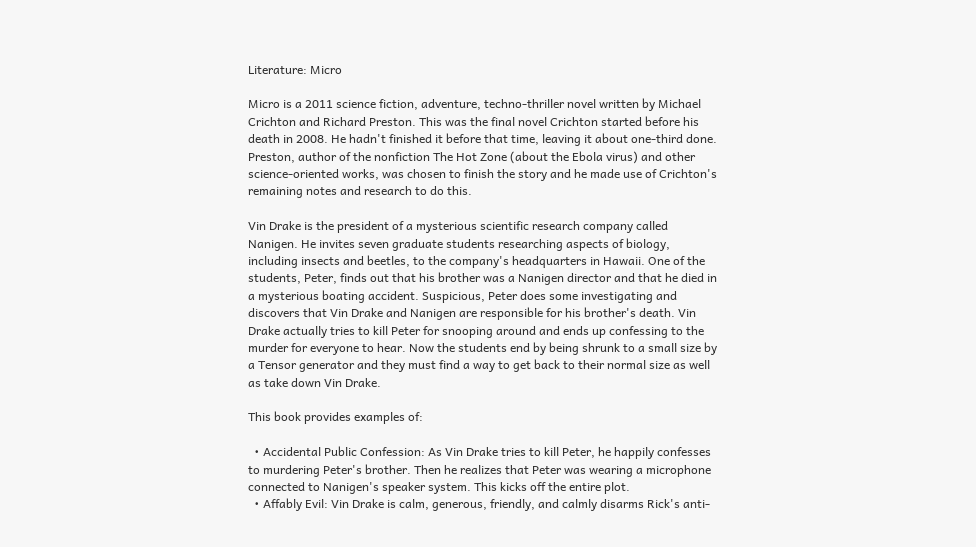Literature: Micro

Micro is a 2011 science fiction, adventure, techno-thriller novel written by Michael Crichton and Richard Preston. This was the final novel Crichton started before his death in 2008. He hadn't finished it before that time, leaving it about one-third done. Preston, author of the nonfiction The Hot Zone (about the Ebola virus) and other science-oriented works, was chosen to finish the story and he made use of Crichton's remaining notes and research to do this.

Vin Drake is the president of a mysterious scientific research company called Nanigen. He invites seven graduate students researching aspects of biology, including insects and beetles, to the company's headquarters in Hawaii. One of the students, Peter, finds out that his brother was a Nanigen director and that he died in a mysterious boating accident. Suspicious, Peter does some investigating and discovers that Vin Drake and Nanigen are responsible for his brother's death. Vin Drake actually tries to kill Peter for snooping around and ends up confessing to the murder for everyone to hear. Now the students end by being shrunk to a small size by a Tensor generator and they must find a way to get back to their normal size as well as take down Vin Drake.

This book provides examples of:

  • Accidental Public Confession: As Vin Drake tries to kill Peter, he happily confesses to murdering Peter's brother. Then he realizes that Peter was wearing a microphone connected to Nanigen's speaker system. This kicks off the entire plot.
  • Affably Evil: Vin Drake is calm, generous, friendly, and calmly disarms Rick's anti-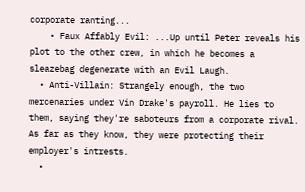corporate ranting...
    • Faux Affably Evil: ...Up until Peter reveals his plot to the other crew, in which he becomes a sleazebag degenerate with an Evil Laugh.
  • Anti-Villain: Strangely enough, the two mercenaries under Vin Drake's payroll. He lies to them, saying they're saboteurs from a corporate rival. As far as they know, they were protecting their employer's intrests.
  •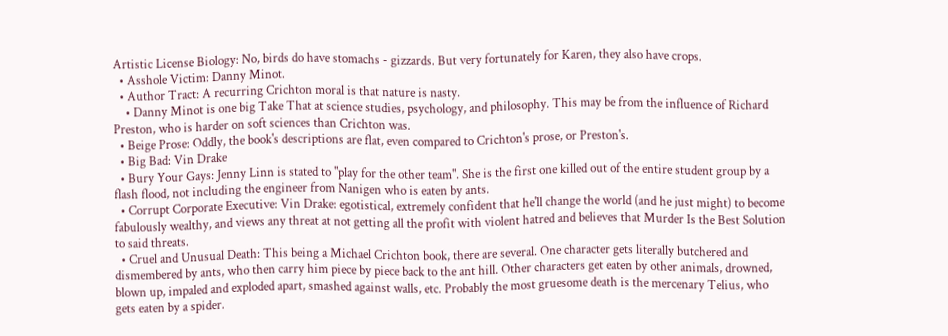Artistic License Biology: No, birds do have stomachs - gizzards. But very fortunately for Karen, they also have crops.
  • Asshole Victim: Danny Minot.
  • Author Tract: A recurring Crichton moral is that nature is nasty.
    • Danny Minot is one big Take That at science studies, psychology, and philosophy. This may be from the influence of Richard Preston, who is harder on soft sciences than Crichton was.
  • Beige Prose: Oddly, the book's descriptions are flat, even compared to Crichton's prose, or Preston's.
  • Big Bad: Vin Drake
  • Bury Your Gays: Jenny Linn is stated to "play for the other team". She is the first one killed out of the entire student group by a flash flood, not including the engineer from Nanigen who is eaten by ants.
  • Corrupt Corporate Executive: Vin Drake: egotistical, extremely confident that he'll change the world (and he just might) to become fabulously wealthy, and views any threat at not getting all the profit with violent hatred and believes that Murder Is the Best Solution to said threats.
  • Cruel and Unusual Death: This being a Michael Crichton book, there are several. One character gets literally butchered and dismembered by ants, who then carry him piece by piece back to the ant hill. Other characters get eaten by other animals, drowned, blown up, impaled and exploded apart, smashed against walls, etc. Probably the most gruesome death is the mercenary Telius, who gets eaten by a spider.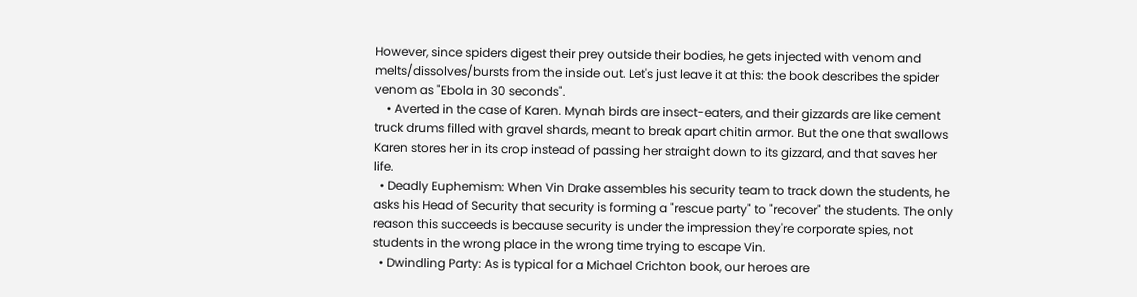However, since spiders digest their prey outside their bodies, he gets injected with venom and melts/dissolves/bursts from the inside out. Let's just leave it at this: the book describes the spider venom as "Ebola in 30 seconds".
    • Averted in the case of Karen. Mynah birds are insect-eaters, and their gizzards are like cement truck drums filled with gravel shards, meant to break apart chitin armor. But the one that swallows Karen stores her in its crop instead of passing her straight down to its gizzard, and that saves her life.
  • Deadly Euphemism: When Vin Drake assembles his security team to track down the students, he asks his Head of Security that security is forming a "rescue party" to "recover" the students. The only reason this succeeds is because security is under the impression they're corporate spies, not students in the wrong place in the wrong time trying to escape Vin.
  • Dwindling Party: As is typical for a Michael Crichton book, our heroes are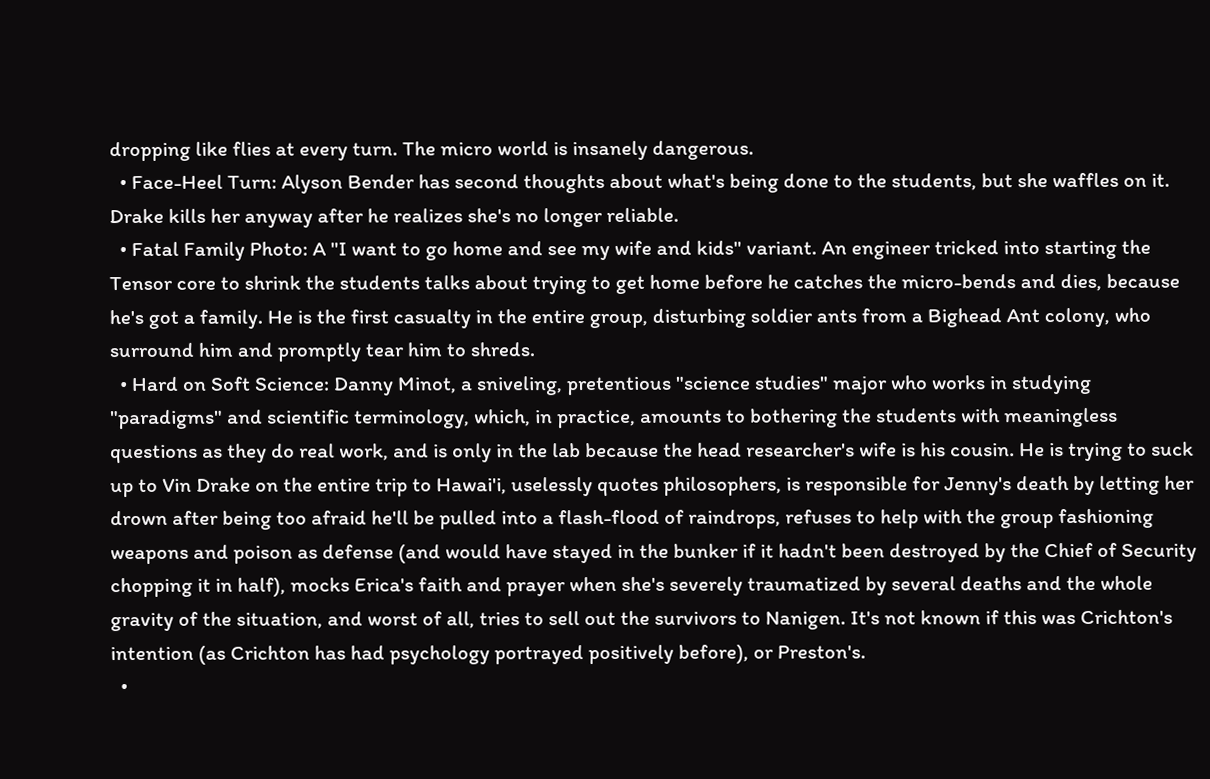dropping like flies at every turn. The micro world is insanely dangerous.
  • Face-Heel Turn: Alyson Bender has second thoughts about what's being done to the students, but she waffles on it. Drake kills her anyway after he realizes she's no longer reliable.
  • Fatal Family Photo: A "I want to go home and see my wife and kids" variant. An engineer tricked into starting the Tensor core to shrink the students talks about trying to get home before he catches the micro-bends and dies, because he's got a family. He is the first casualty in the entire group, disturbing soldier ants from a Bighead Ant colony, who surround him and promptly tear him to shreds.
  • Hard on Soft Science: Danny Minot, a sniveling, pretentious "science studies" major who works in studying "paradigms" and scientific terminology, which, in practice, amounts to bothering the students with meaningless questions as they do real work, and is only in the lab because the head researcher's wife is his cousin. He is trying to suck up to Vin Drake on the entire trip to Hawai'i, uselessly quotes philosophers, is responsible for Jenny's death by letting her drown after being too afraid he'll be pulled into a flash-flood of raindrops, refuses to help with the group fashioning weapons and poison as defense (and would have stayed in the bunker if it hadn't been destroyed by the Chief of Security chopping it in half), mocks Erica's faith and prayer when she's severely traumatized by several deaths and the whole gravity of the situation, and worst of all, tries to sell out the survivors to Nanigen. It's not known if this was Crichton's intention (as Crichton has had psychology portrayed positively before), or Preston's.
  •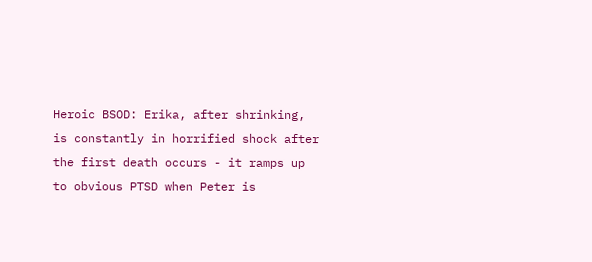Heroic BSOD: Erika, after shrinking, is constantly in horrified shock after the first death occurs - it ramps up to obvious PTSD when Peter is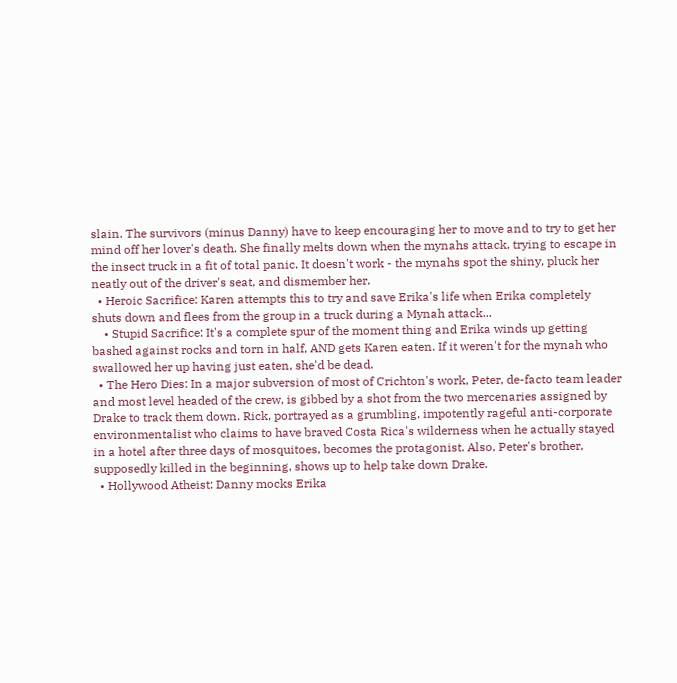slain. The survivors (minus Danny) have to keep encouraging her to move and to try to get her mind off her lover's death. She finally melts down when the mynahs attack, trying to escape in the insect truck in a fit of total panic. It doesn't work - the mynahs spot the shiny, pluck her neatly out of the driver's seat, and dismember her.
  • Heroic Sacrifice: Karen attempts this to try and save Erika's life when Erika completely shuts down and flees from the group in a truck during a Mynah attack...
    • Stupid Sacrifice: It's a complete spur of the moment thing and Erika winds up getting bashed against rocks and torn in half, AND gets Karen eaten. If it weren't for the mynah who swallowed her up having just eaten, she'd be dead.
  • The Hero Dies: In a major subversion of most of Crichton's work, Peter, de-facto team leader and most level headed of the crew, is gibbed by a shot from the two mercenaries assigned by Drake to track them down. Rick, portrayed as a grumbling, impotently rageful anti-corporate environmentalist who claims to have braved Costa Rica's wilderness when he actually stayed in a hotel after three days of mosquitoes, becomes the protagonist. Also, Peter's brother, supposedly killed in the beginning, shows up to help take down Drake.
  • Hollywood Atheist: Danny mocks Erika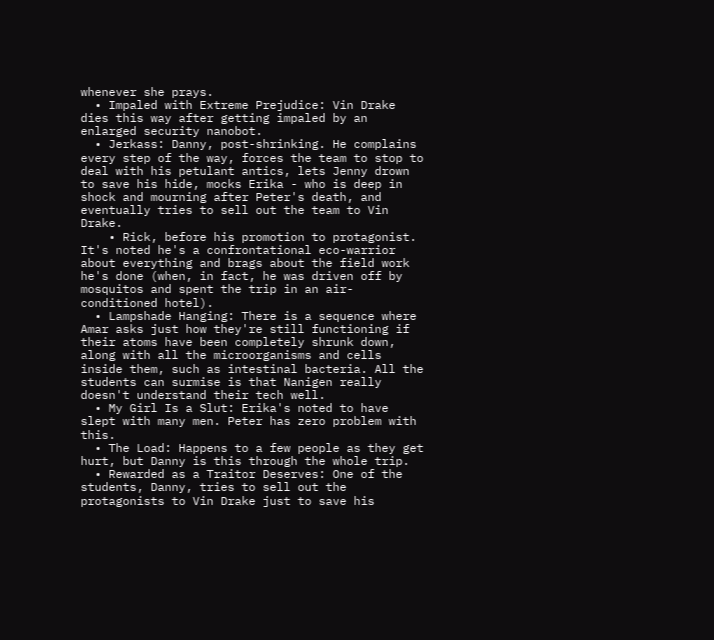whenever she prays.
  • Impaled with Extreme Prejudice: Vin Drake dies this way after getting impaled by an enlarged security nanobot.
  • Jerkass: Danny, post-shrinking. He complains every step of the way, forces the team to stop to deal with his petulant antics, lets Jenny drown to save his hide, mocks Erika - who is deep in shock and mourning after Peter's death, and eventually tries to sell out the team to Vin Drake.
    • Rick, before his promotion to protagonist. It's noted he's a confrontational eco-warrior about everything and brags about the field work he's done (when, in fact, he was driven off by mosquitos and spent the trip in an air-conditioned hotel).
  • Lampshade Hanging: There is a sequence where Amar asks just how they're still functioning if their atoms have been completely shrunk down, along with all the microorganisms and cells inside them, such as intestinal bacteria. All the students can surmise is that Nanigen really doesn't understand their tech well.
  • My Girl Is a Slut: Erika's noted to have slept with many men. Peter has zero problem with this.
  • The Load: Happens to a few people as they get hurt, but Danny is this through the whole trip.
  • Rewarded as a Traitor Deserves: One of the students, Danny, tries to sell out the protagonists to Vin Drake just to save his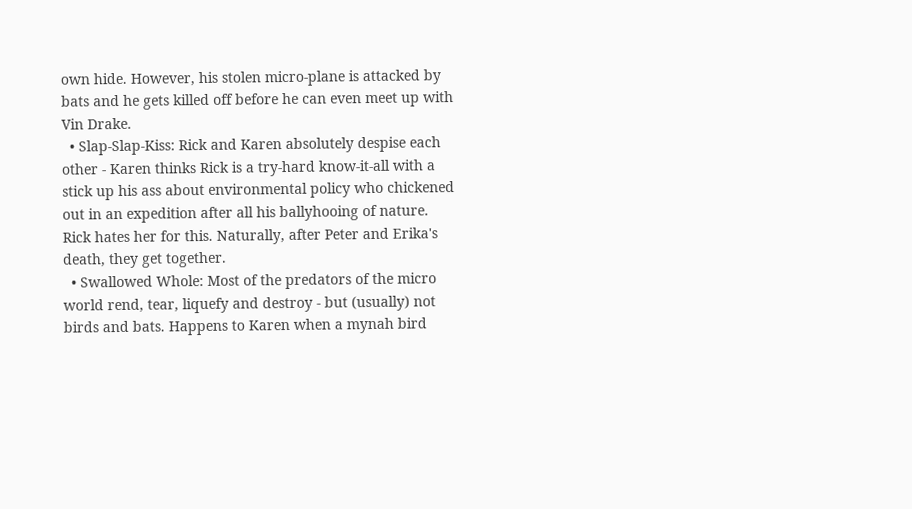own hide. However, his stolen micro-plane is attacked by bats and he gets killed off before he can even meet up with Vin Drake.
  • Slap-Slap-Kiss: Rick and Karen absolutely despise each other - Karen thinks Rick is a try-hard know-it-all with a stick up his ass about environmental policy who chickened out in an expedition after all his ballyhooing of nature. Rick hates her for this. Naturally, after Peter and Erika's death, they get together.
  • Swallowed Whole: Most of the predators of the micro world rend, tear, liquefy and destroy - but (usually) not birds and bats. Happens to Karen when a mynah bird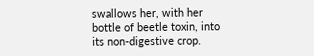swallows her, with her bottle of beetle toxin, into its non-digestive crop.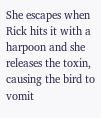She escapes when Rick hits it with a harpoon and she releases the toxin, causing the bird to vomit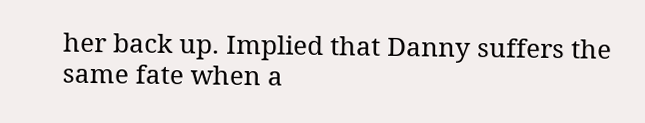her back up. Implied that Danny suffers the same fate when a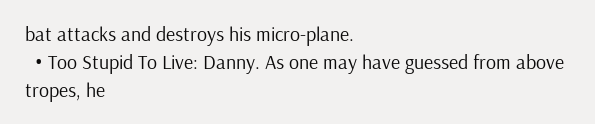bat attacks and destroys his micro-plane.
  • Too Stupid To Live: Danny. As one may have guessed from above tropes, he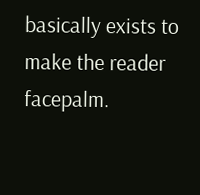basically exists to make the reader facepalm.